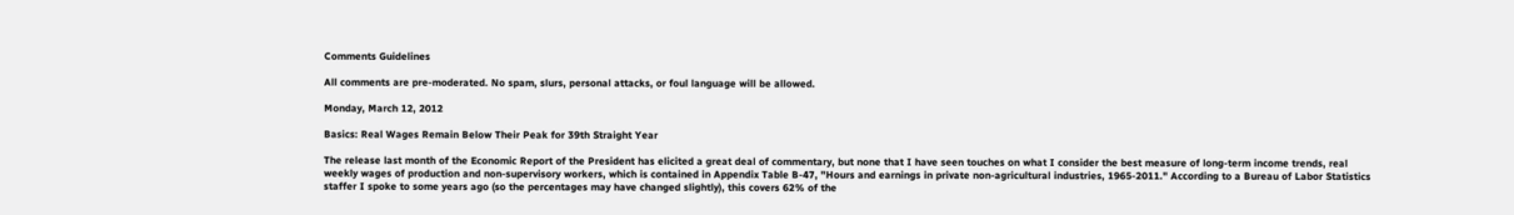Comments Guidelines

All comments are pre-moderated. No spam, slurs, personal attacks, or foul language will be allowed.

Monday, March 12, 2012

Basics: Real Wages Remain Below Their Peak for 39th Straight Year

The release last month of the Economic Report of the President has elicited a great deal of commentary, but none that I have seen touches on what I consider the best measure of long-term income trends, real weekly wages of production and non-supervisory workers, which is contained in Appendix Table B-47, "Hours and earnings in private non-agricultural industries, 1965-2011." According to a Bureau of Labor Statistics staffer I spoke to some years ago (so the percentages may have changed slightly), this covers 62% of the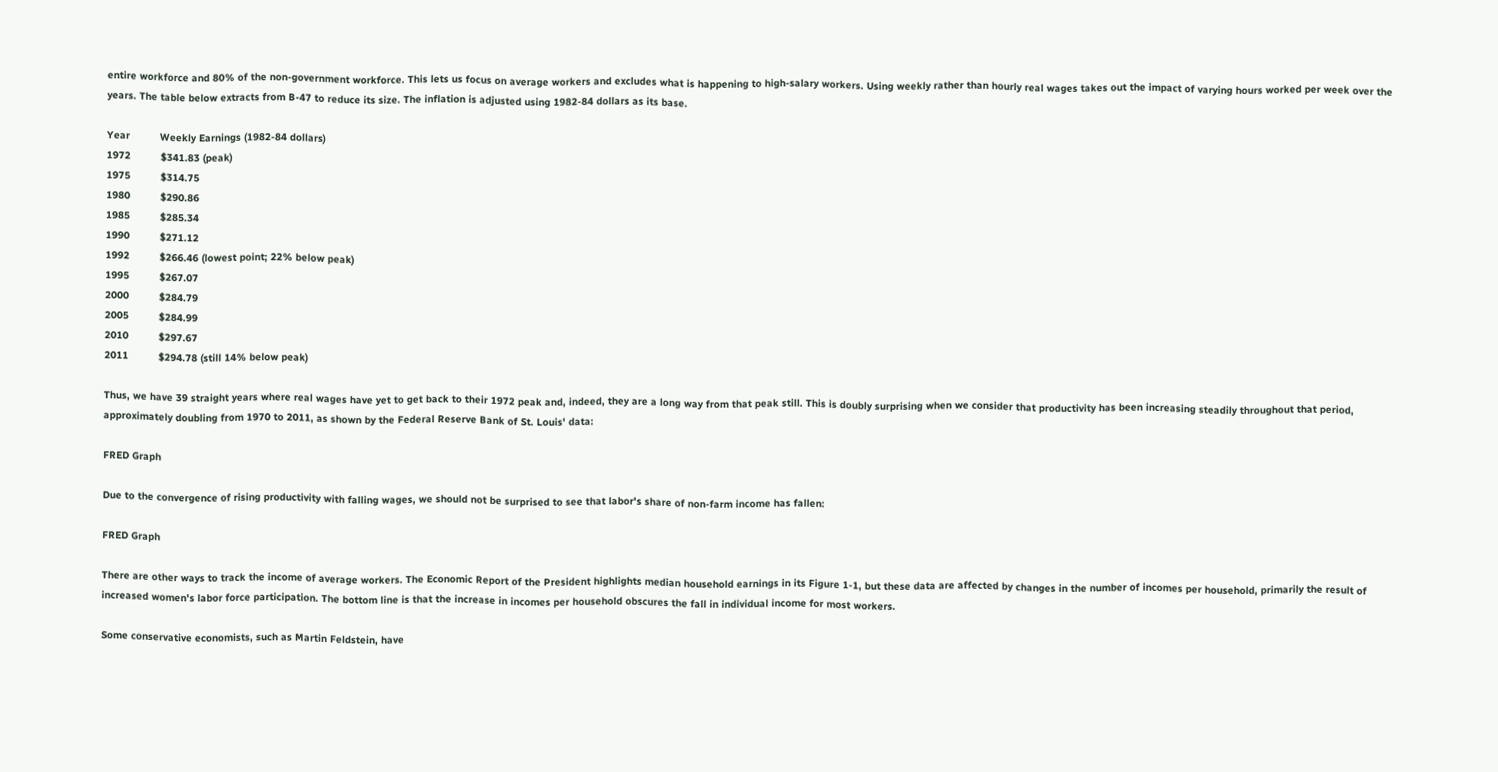entire workforce and 80% of the non-government workforce. This lets us focus on average workers and excludes what is happening to high-salary workers. Using weekly rather than hourly real wages takes out the impact of varying hours worked per week over the years. The table below extracts from B-47 to reduce its size. The inflation is adjusted using 1982-84 dollars as its base.

Year          Weekly Earnings (1982-84 dollars)
1972          $341.83 (peak)
1975          $314.75
1980          $290.86
1985          $285.34
1990          $271.12
1992          $266.46 (lowest point; 22% below peak)
1995          $267.07
2000          $284.79
2005          $284.99
2010          $297.67
2011          $294.78 (still 14% below peak)

Thus, we have 39 straight years where real wages have yet to get back to their 1972 peak and, indeed, they are a long way from that peak still. This is doubly surprising when we consider that productivity has been increasing steadily throughout that period, approximately doubling from 1970 to 2011, as shown by the Federal Reserve Bank of St. Louis' data:

FRED Graph

Due to the convergence of rising productivity with falling wages, we should not be surprised to see that labor's share of non-farm income has fallen:

FRED Graph

There are other ways to track the income of average workers. The Economic Report of the President highlights median household earnings in its Figure 1-1, but these data are affected by changes in the number of incomes per household, primarily the result of increased women's labor force participation. The bottom line is that the increase in incomes per household obscures the fall in individual income for most workers.

Some conservative economists, such as Martin Feldstein, have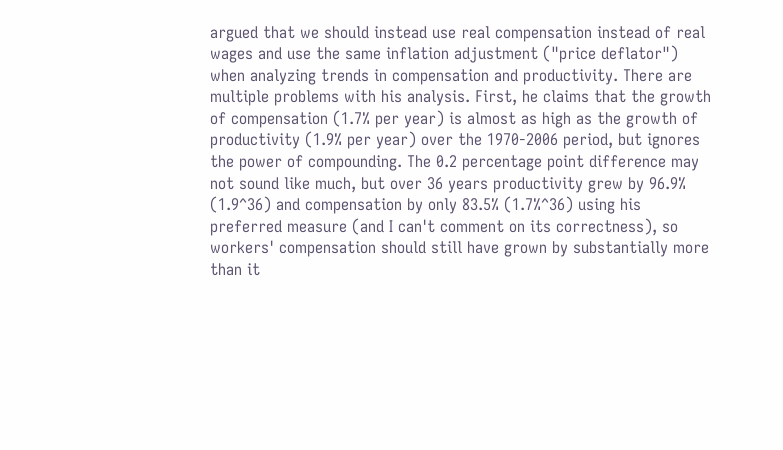argued that we should instead use real compensation instead of real wages and use the same inflation adjustment ("price deflator") when analyzing trends in compensation and productivity. There are multiple problems with his analysis. First, he claims that the growth of compensation (1.7% per year) is almost as high as the growth of productivity (1.9% per year) over the 1970-2006 period, but ignores the power of compounding. The 0.2 percentage point difference may not sound like much, but over 36 years productivity grew by 96.9% (1.9^36) and compensation by only 83.5% (1.7%^36) using his preferred measure (and I can't comment on its correctness), so workers' compensation should still have grown by substantially more than it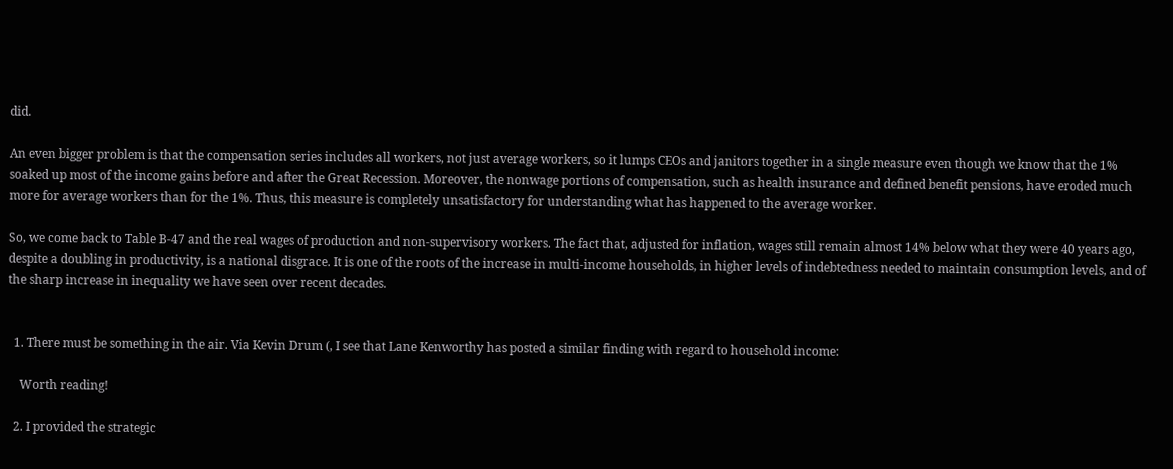did.

An even bigger problem is that the compensation series includes all workers, not just average workers, so it lumps CEOs and janitors together in a single measure even though we know that the 1% soaked up most of the income gains before and after the Great Recession. Moreover, the nonwage portions of compensation, such as health insurance and defined benefit pensions, have eroded much more for average workers than for the 1%. Thus, this measure is completely unsatisfactory for understanding what has happened to the average worker.

So, we come back to Table B-47 and the real wages of production and non-supervisory workers. The fact that, adjusted for inflation, wages still remain almost 14% below what they were 40 years ago, despite a doubling in productivity, is a national disgrace. It is one of the roots of the increase in multi-income households, in higher levels of indebtedness needed to maintain consumption levels, and of the sharp increase in inequality we have seen over recent decades.


  1. There must be something in the air. Via Kevin Drum (, I see that Lane Kenworthy has posted a similar finding with regard to household income:

    Worth reading!

  2. I provided the strategic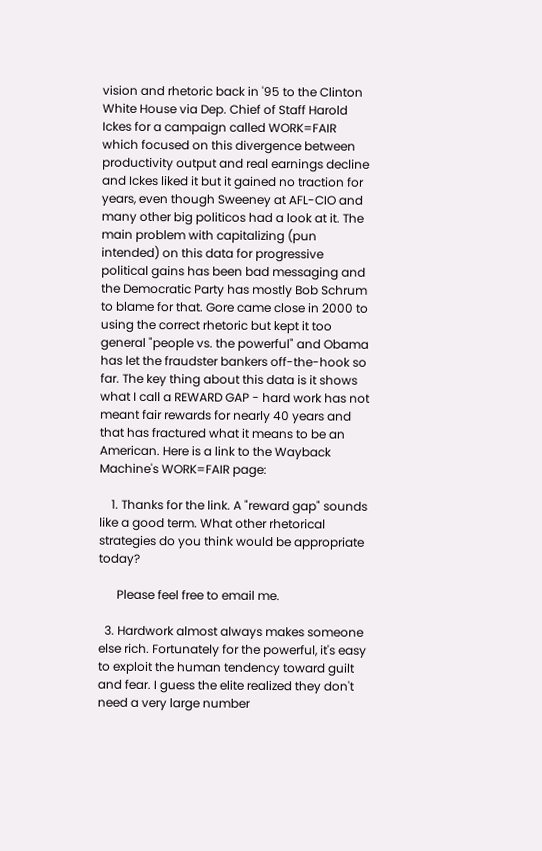vision and rhetoric back in '95 to the Clinton White House via Dep. Chief of Staff Harold Ickes for a campaign called WORK=FAIR which focused on this divergence between productivity output and real earnings decline and Ickes liked it but it gained no traction for years, even though Sweeney at AFL-CIO and many other big politicos had a look at it. The main problem with capitalizing (pun intended) on this data for progressive political gains has been bad messaging and the Democratic Party has mostly Bob Schrum to blame for that. Gore came close in 2000 to using the correct rhetoric but kept it too general "people vs. the powerful" and Obama has let the fraudster bankers off-the-hook so far. The key thing about this data is it shows what I call a REWARD GAP - hard work has not meant fair rewards for nearly 40 years and that has fractured what it means to be an American. Here is a link to the Wayback Machine's WORK=FAIR page:

    1. Thanks for the link. A "reward gap" sounds like a good term. What other rhetorical strategies do you think would be appropriate today?

      Please feel free to email me.

  3. Hardwork almost always makes someone else rich. Fortunately for the powerful, it's easy to exploit the human tendency toward guilt and fear. I guess the elite realized they don't need a very large number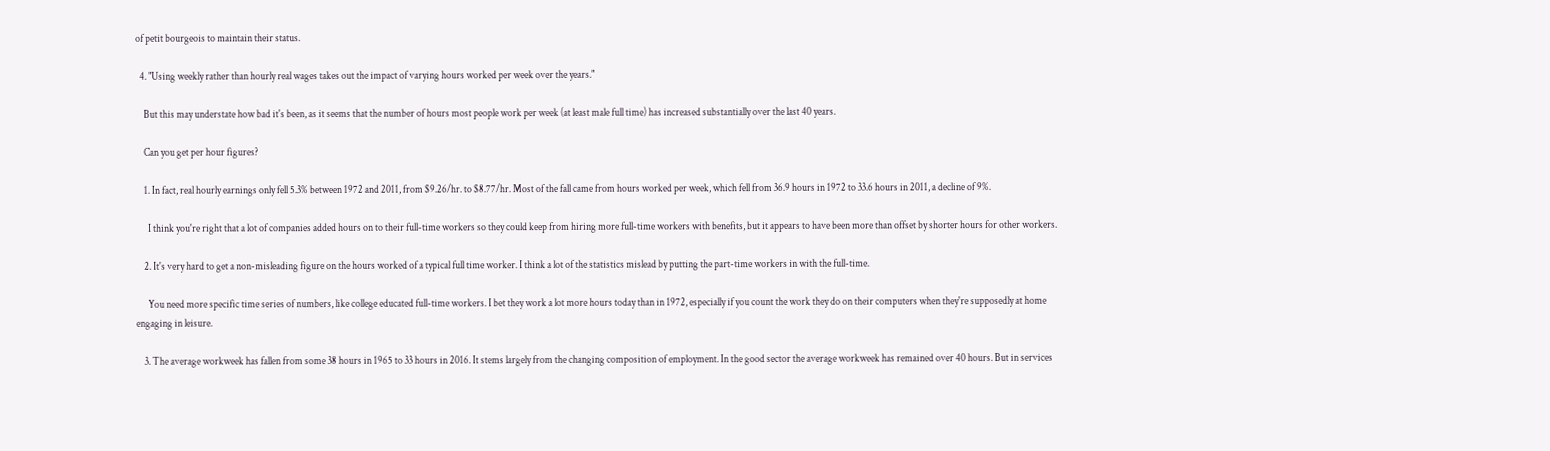of petit bourgeois to maintain their status.

  4. "Using weekly rather than hourly real wages takes out the impact of varying hours worked per week over the years."

    But this may understate how bad it's been, as it seems that the number of hours most people work per week (at least male full time) has increased substantially over the last 40 years.

    Can you get per hour figures?

    1. In fact, real hourly earnings only fell 5.3% between 1972 and 2011, from $9.26/hr. to $8.77/hr. Most of the fall came from hours worked per week, which fell from 36.9 hours in 1972 to 33.6 hours in 2011, a decline of 9%.

      I think you're right that a lot of companies added hours on to their full-time workers so they could keep from hiring more full-time workers with benefits, but it appears to have been more than offset by shorter hours for other workers.

    2. It's very hard to get a non-misleading figure on the hours worked of a typical full time worker. I think a lot of the statistics mislead by putting the part-time workers in with the full-time.

      You need more specific time series of numbers, like college educated full-time workers. I bet they work a lot more hours today than in 1972, especially if you count the work they do on their computers when they're supposedly at home engaging in leisure.

    3. The average workweek has fallen from some 38 hours in 1965 to 33 hours in 2016. It stems largely from the changing composition of employment. In the good sector the average workweek has remained over 40 hours. But in services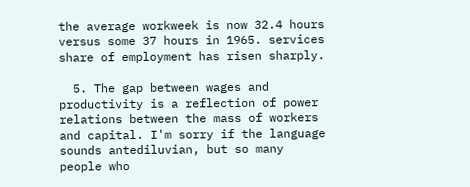the average workweek is now 32.4 hours versus some 37 hours in 1965. services share of employment has risen sharply.

  5. The gap between wages and productivity is a reflection of power relations between the mass of workers and capital. I'm sorry if the language sounds antediluvian, but so many people who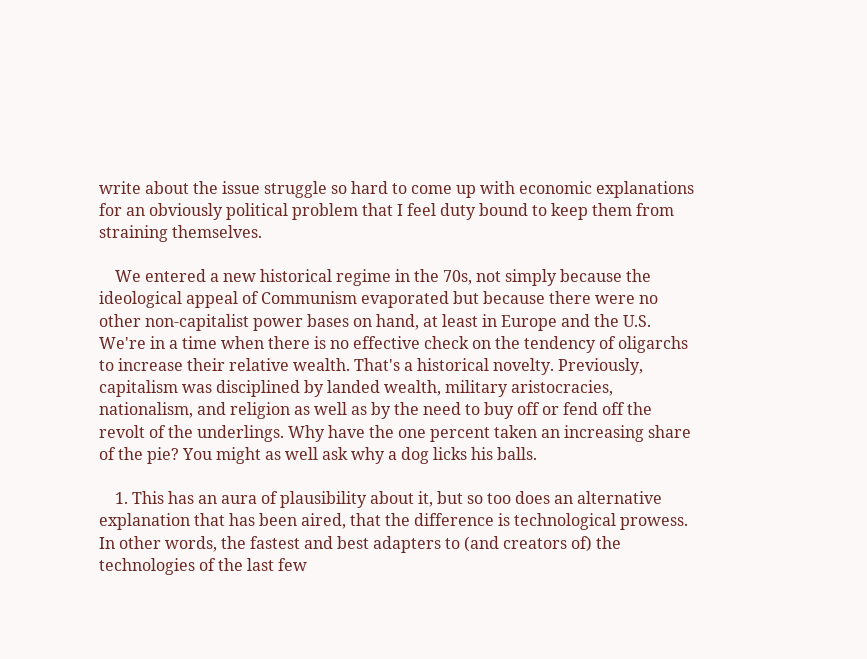write about the issue struggle so hard to come up with economic explanations for an obviously political problem that I feel duty bound to keep them from straining themselves.

    We entered a new historical regime in the 70s, not simply because the ideological appeal of Communism evaporated but because there were no other non-capitalist power bases on hand, at least in Europe and the U.S. We're in a time when there is no effective check on the tendency of oligarchs to increase their relative wealth. That's a historical novelty. Previously, capitalism was disciplined by landed wealth, military aristocracies, nationalism, and religion as well as by the need to buy off or fend off the revolt of the underlings. Why have the one percent taken an increasing share of the pie? You might as well ask why a dog licks his balls.

    1. This has an aura of plausibility about it, but so too does an alternative explanation that has been aired, that the difference is technological prowess. In other words, the fastest and best adapters to (and creators of) the technologies of the last few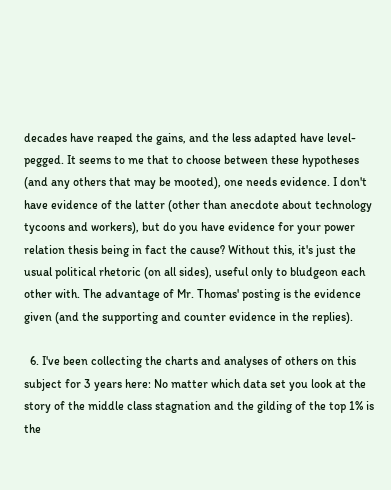decades have reaped the gains, and the less adapted have level-pegged. It seems to me that to choose between these hypotheses (and any others that may be mooted), one needs evidence. I don't have evidence of the latter (other than anecdote about technology tycoons and workers), but do you have evidence for your power relation thesis being in fact the cause? Without this, it's just the usual political rhetoric (on all sides), useful only to bludgeon each other with. The advantage of Mr. Thomas' posting is the evidence given (and the supporting and counter evidence in the replies).

  6. I've been collecting the charts and analyses of others on this subject for 3 years here: No matter which data set you look at the story of the middle class stagnation and the gilding of the top 1% is the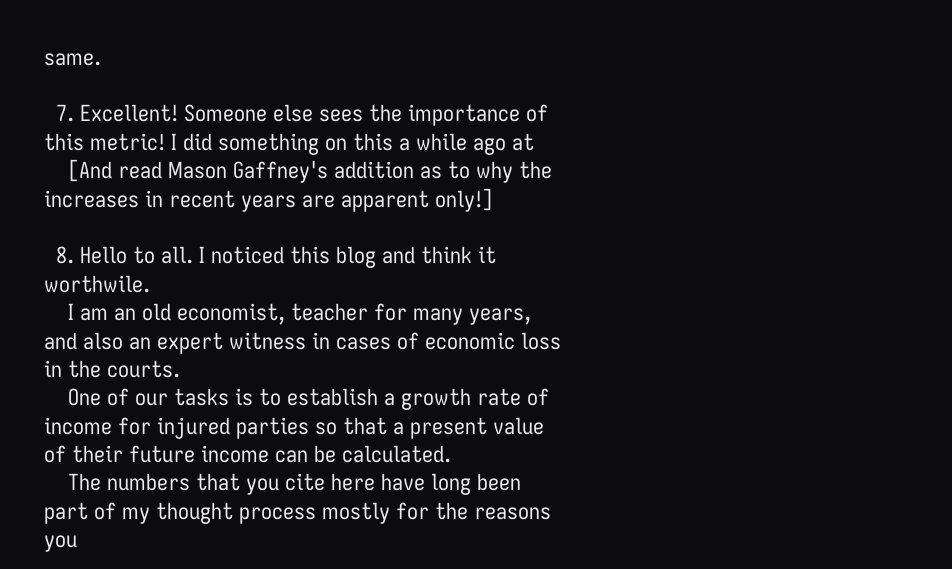same.

  7. Excellent! Someone else sees the importance of this metric! I did something on this a while ago at
    [And read Mason Gaffney's addition as to why the increases in recent years are apparent only!]

  8. Hello to all. I noticed this blog and think it worthwile.
    I am an old economist, teacher for many years, and also an expert witness in cases of economic loss in the courts.
    One of our tasks is to establish a growth rate of income for injured parties so that a present value of their future income can be calculated.
    The numbers that you cite here have long been part of my thought process mostly for the reasons you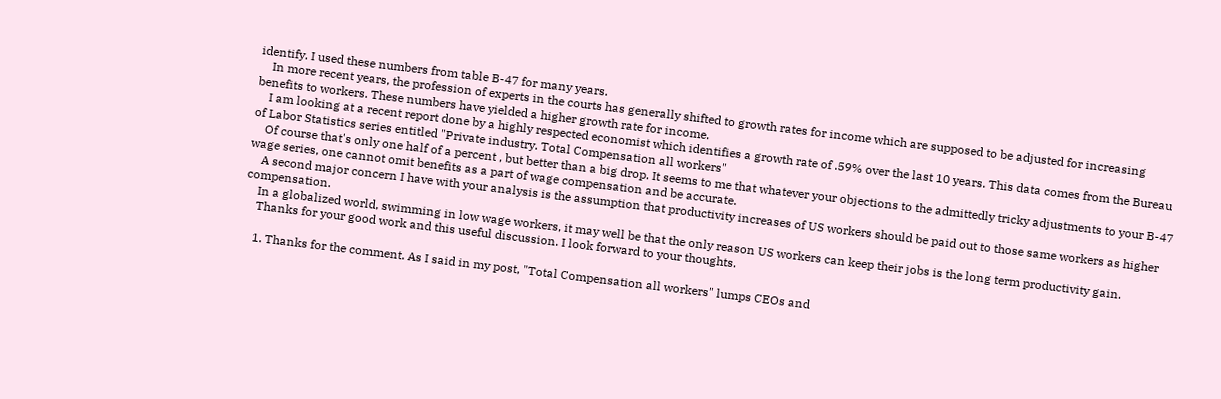identify. I used these numbers from table B-47 for many years.
    In more recent years, the profession of experts in the courts has generally shifted to growth rates for income which are supposed to be adjusted for increasing benefits to workers. These numbers have yielded a higher growth rate for income.
    I am looking at a recent report done by a highly respected economist which identifies a growth rate of .59% over the last 10 years. This data comes from the Bureau of Labor Statistics series entitled "Private industry. Total Compensation all workers"
    Of course that's only one half of a percent , but better than a big drop. It seems to me that whatever your objections to the admittedly tricky adjustments to your B-47 wage series, one cannot omit benefits as a part of wage compensation and be accurate.
    A second major concern I have with your analysis is the assumption that productivity increases of US workers should be paid out to those same workers as higher compensation.
    In a globalized world, swimming in low wage workers, it may well be that the only reason US workers can keep their jobs is the long term productivity gain.
    Thanks for your good work and this useful discussion. I look forward to your thoughts.

    1. Thanks for the comment. As I said in my post, "Total Compensation all workers" lumps CEOs and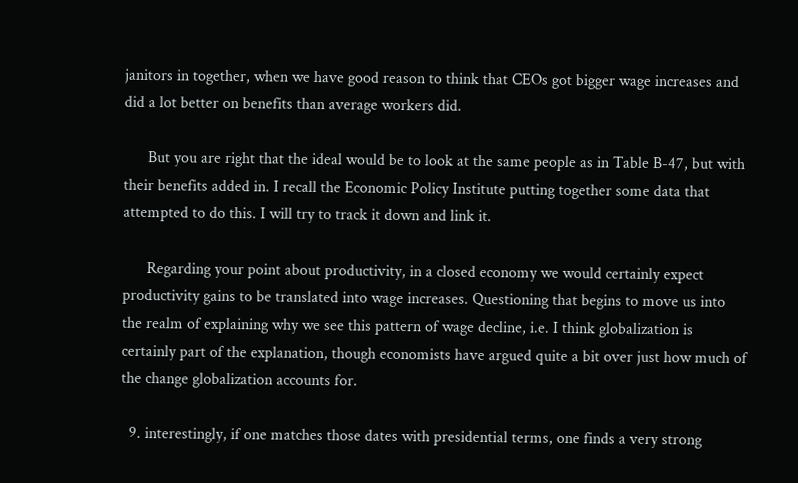janitors in together, when we have good reason to think that CEOs got bigger wage increases and did a lot better on benefits than average workers did.

      But you are right that the ideal would be to look at the same people as in Table B-47, but with their benefits added in. I recall the Economic Policy Institute putting together some data that attempted to do this. I will try to track it down and link it.

      Regarding your point about productivity, in a closed economy we would certainly expect productivity gains to be translated into wage increases. Questioning that begins to move us into the realm of explaining why we see this pattern of wage decline, i.e. I think globalization is certainly part of the explanation, though economists have argued quite a bit over just how much of the change globalization accounts for.

  9. interestingly, if one matches those dates with presidential terms, one finds a very strong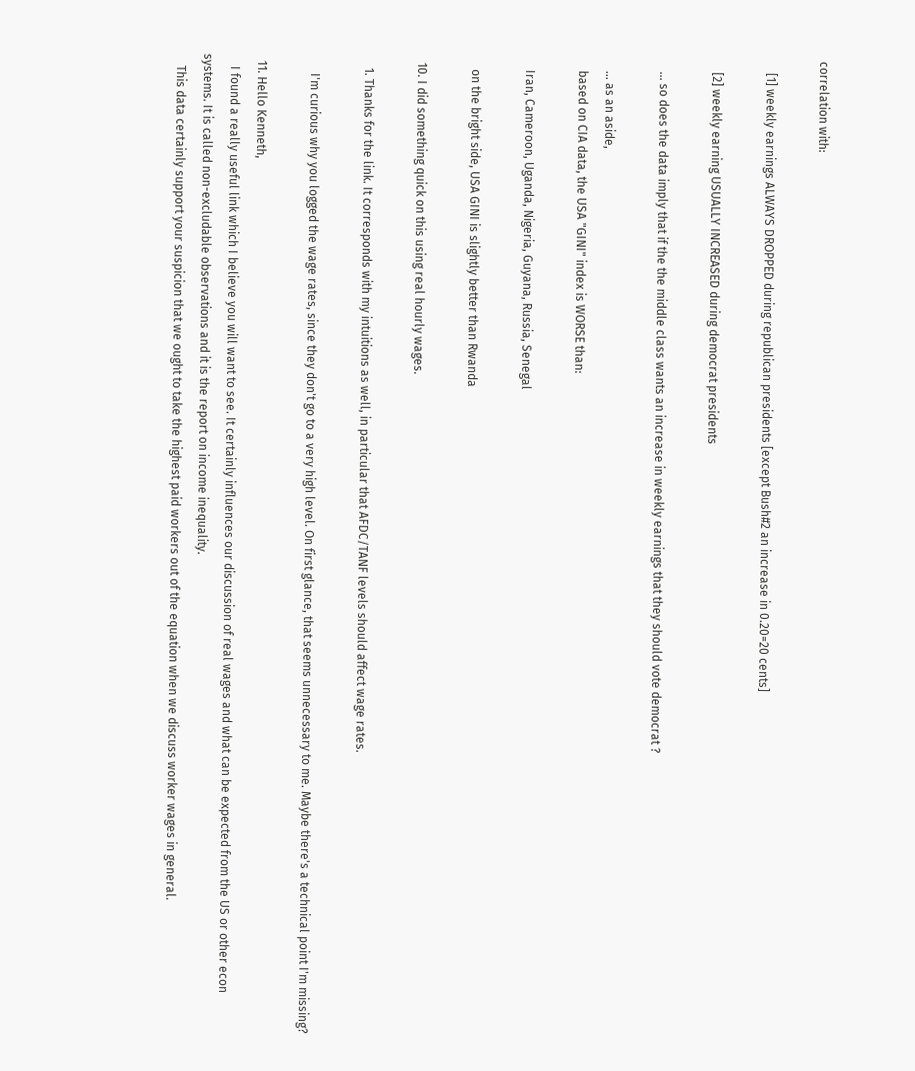correlation with:

    [1] weekly earnings ALWAYS DROPPED during republican presidents [except Bush#2 an increase in 0.20=20 cents]

    [2] weekly earning USUALLY INCREASED during democrat presidents

    ... so does the data imply that if the the middle class wants an increase in weekly earnings that they should vote democrat ?

    ... as an aside,
    based on CIA data, the USA "GINI" index is WORSE than:

    Iran, Cameroon, Uganda, Nigeria, Guyana, Russia, Senegal

    on the bright side, USA GINI is slightly better than Rwanda

  10. I did something quick on this using real hourly wages.

    1. Thanks for the link. It corresponds with my intuitions as well, in particular that AFDC/TANF levels should affect wage rates.

      I'm curious why you logged the wage rates, since they don't go to a very high level. On first glance, that seems unnecessary to me. Maybe there's a technical point I'm missing?

  11. Hello Kenneth,
    I found a really useful link which I believe you will want to see. It certainly influences our discussion of real wages and what can be expected from the US or other econ systems. It is called non-excludable observations and it is the report on income inequality.
    This data certainly support your suspicion that we ought to take the highest paid workers out of the equation when we discuss worker wages in general.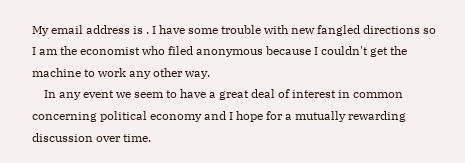My email address is . I have some trouble with new fangled directions so I am the economist who filed anonymous because I couldn't get the machine to work any other way.
    In any event we seem to have a great deal of interest in common concerning political economy and I hope for a mutually rewarding discussion over time.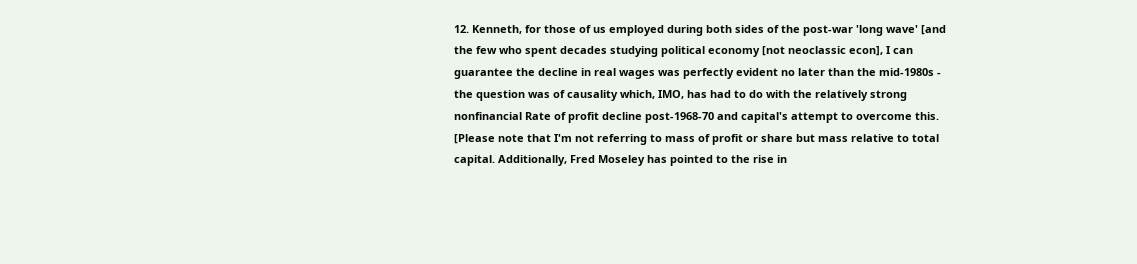12. Kenneth, for those of us employed during both sides of the post-war 'long wave' [and the few who spent decades studying political economy [not neoclassic econ], I can guarantee the decline in real wages was perfectly evident no later than the mid-1980s - the question was of causality which, IMO, has had to do with the relatively strong nonfinancial Rate of profit decline post-1968-70 and capital's attempt to overcome this. [Please note that I'm not referring to mass of profit or share but mass relative to total capital. Additionally, Fred Moseley has pointed to the rise in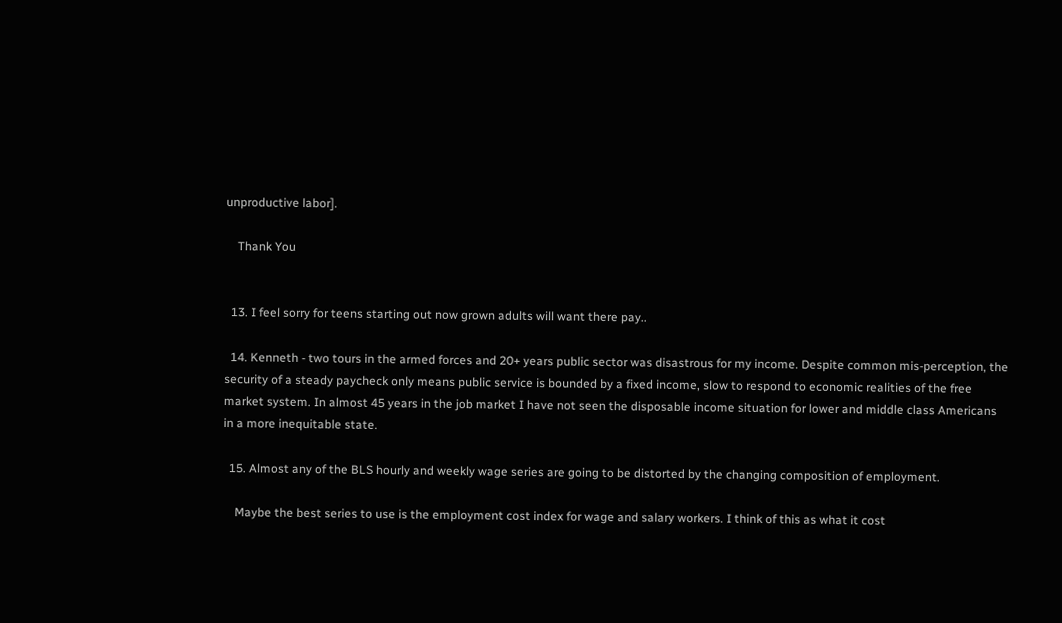unproductive labor].

    Thank You


  13. I feel sorry for teens starting out now grown adults will want there pay..

  14. Kenneth - two tours in the armed forces and 20+ years public sector was disastrous for my income. Despite common mis-perception, the security of a steady paycheck only means public service is bounded by a fixed income, slow to respond to economic realities of the free market system. In almost 45 years in the job market I have not seen the disposable income situation for lower and middle class Americans in a more inequitable state.

  15. Almost any of the BLS hourly and weekly wage series are going to be distorted by the changing composition of employment.

    Maybe the best series to use is the employment cost index for wage and salary workers. I think of this as what it cost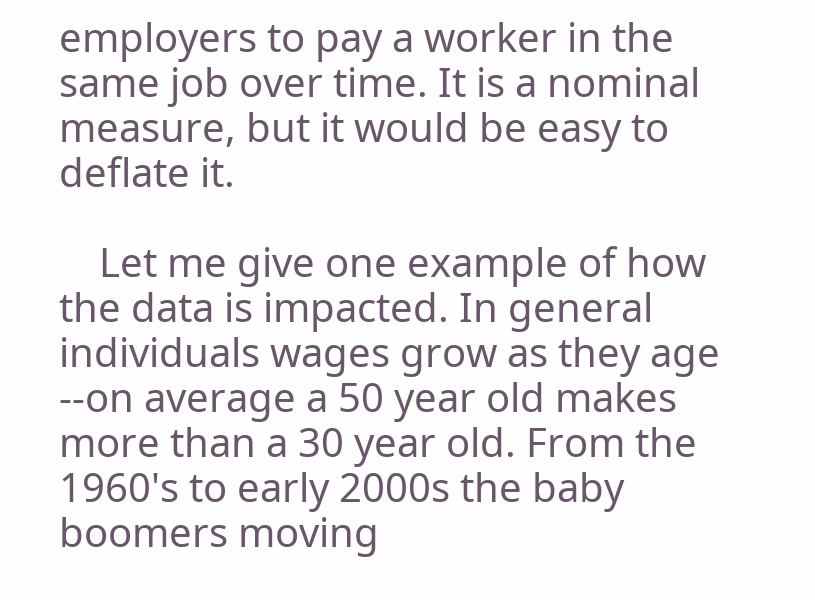employers to pay a worker in the same job over time. It is a nominal measure, but it would be easy to deflate it.

    Let me give one example of how the data is impacted. In general individuals wages grow as they age --on average a 50 year old makes more than a 30 year old. From the 1960's to early 2000s the baby boomers moving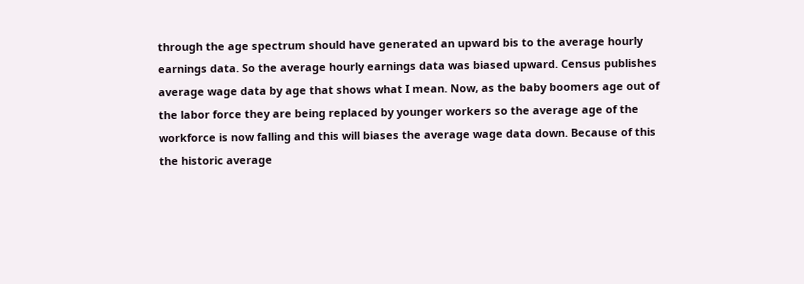through the age spectrum should have generated an upward bis to the average hourly earnings data. So the average hourly earnings data was biased upward. Census publishes average wage data by age that shows what I mean. Now, as the baby boomers age out of the labor force they are being replaced by younger workers so the average age of the workforce is now falling and this will biases the average wage data down. Because of this the historic average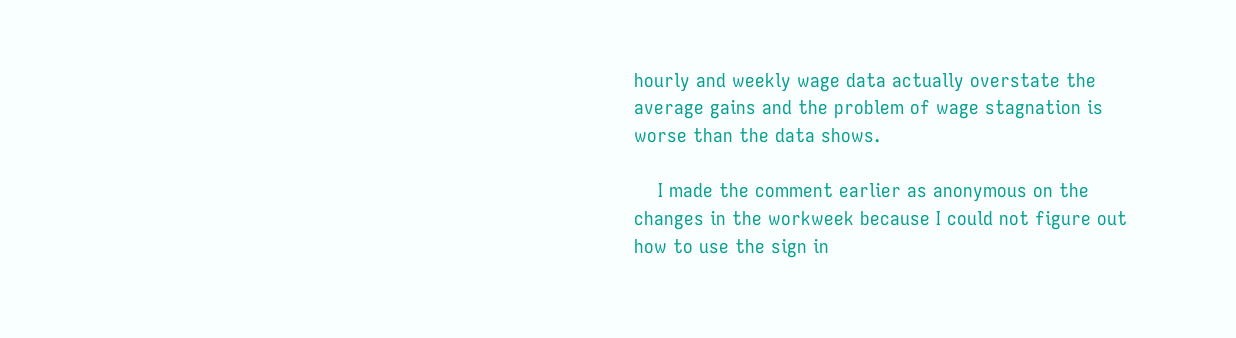hourly and weekly wage data actually overstate the average gains and the problem of wage stagnation is worse than the data shows.

    I made the comment earlier as anonymous on the changes in the workweek because I could not figure out how to use the sign in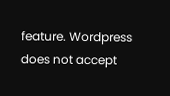feature. Wordpress does not accept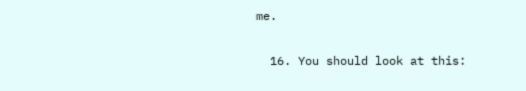me.

  16. You should look at this: